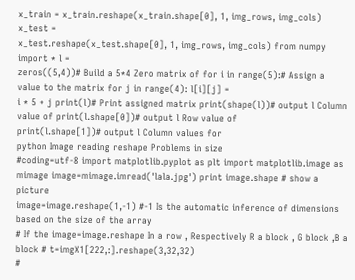x_train = x_train.reshape(x_train.shape[0], 1, img_rows, img_cols) x_test =
x_test.reshape(x_test.shape[0], 1, img_rows, img_cols) from numpy import * l =
zeros((5,4))# Build a 5*4 Zero matrix of for i in range(5):# Assign a value to the matrix for j in range(4): l[i][j] =
i * 5 + j print(l)# Print assigned matrix print(shape(l))# output l Column value of print(l.shape[0])# output l Row value of
print(l.shape[1])# output l Column values for
python Image reading reshape Problems in size
#coding=utf-8 import matplotlib.pyplot as plt import matplotlib.image as
mimage image=mimage.imread('lala.jpg') print image.shape # show a picture
image=image.reshape(1,-1) #-1 Is the automatic inference of dimensions based on the size of the array
# If the image=image.reshape In a row , Respectively R a block , G block ,B a block # t=imgX1[222,:].reshape(3,32,32)
#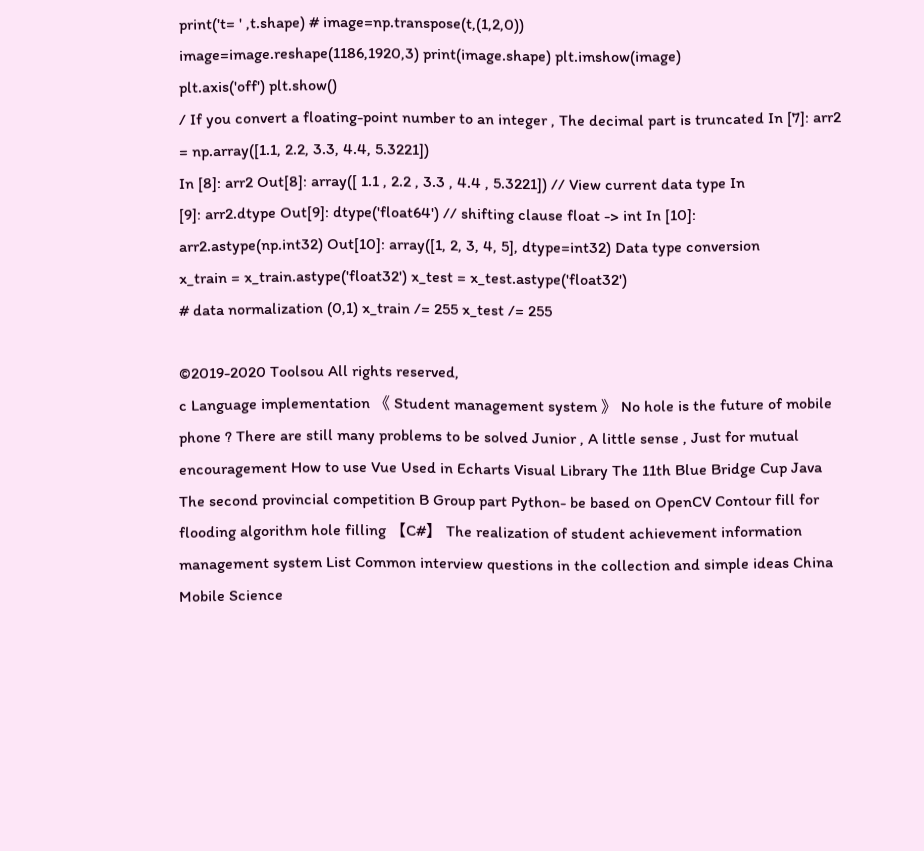print('t= ' ,t.shape) # image=np.transpose(t,(1,2,0))
image=image.reshape(1186,1920,3) print(image.shape) plt.imshow(image)
plt.axis('off') plt.show()
/ If you convert a floating-point number to an integer , The decimal part is truncated In [7]: arr2 = np.array([1.1, 2.2, 3.3, 4.4, 5.3221])
In [8]: arr2 Out[8]: array([ 1.1 , 2.2 , 3.3 , 4.4 , 5.3221]) // View current data type In
[9]: arr2.dtype Out[9]: dtype('float64') // shifting clause float -> int In [10]:
arr2.astype(np.int32) Out[10]: array([1, 2, 3, 4, 5], dtype=int32) Data type conversion
x_train = x_train.astype('float32') x_test = x_test.astype('float32')
# data normalization (0,1) x_train /= 255 x_test /= 255

©2019-2020 Toolsou All rights reserved,
c Language implementation 《 Student management system 》 No hole is the future of mobile phone ? There are still many problems to be solved Junior , A little sense , Just for mutual encouragement How to use Vue Used in Echarts Visual Library The 11th Blue Bridge Cup Java The second provincial competition B Group part Python- be based on OpenCV Contour fill for flooding algorithm hole filling 【C#】 The realization of student achievement information management system List Common interview questions in the collection and simple ideas China Mobile Science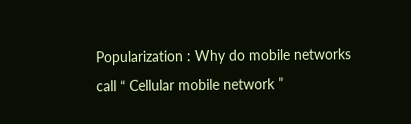Popularization : Why do mobile networks call “ Cellular mobile network ”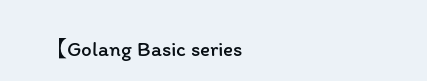【Golang Basic series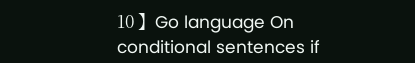10 】Go language On conditional sentences if